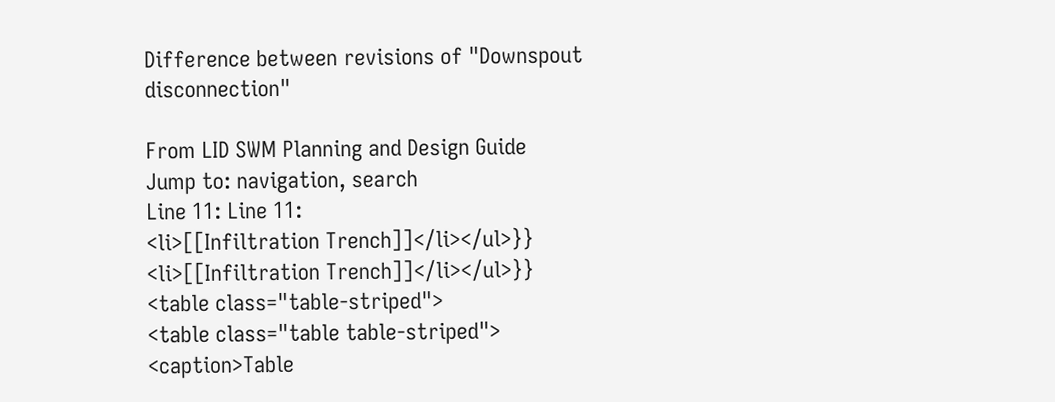Difference between revisions of "Downspout disconnection"

From LID SWM Planning and Design Guide
Jump to: navigation, search
Line 11: Line 11:
<li>[[Infiltration Trench]]</li></ul>}}
<li>[[Infiltration Trench]]</li></ul>}}
<table class="table-striped">
<table class="table table-striped">
<caption>Table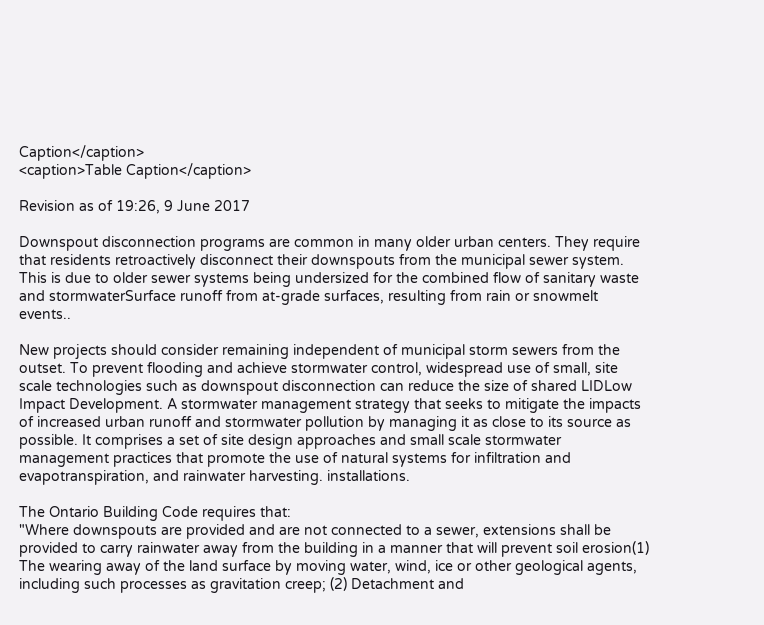Caption</caption>
<caption>Table Caption</caption>

Revision as of 19:26, 9 June 2017

Downspout disconnection programs are common in many older urban centers. They require that residents retroactively disconnect their downspouts from the municipal sewer system. This is due to older sewer systems being undersized for the combined flow of sanitary waste and stormwaterSurface runoff from at-grade surfaces, resulting from rain or snowmelt events..

New projects should consider remaining independent of municipal storm sewers from the outset. To prevent flooding and achieve stormwater control, widespread use of small, site scale technologies such as downspout disconnection can reduce the size of shared LIDLow Impact Development. A stormwater management strategy that seeks to mitigate the impacts of increased urban runoff and stormwater pollution by managing it as close to its source as possible. It comprises a set of site design approaches and small scale stormwater management practices that promote the use of natural systems for infiltration and evapotranspiration, and rainwater harvesting. installations.

The Ontario Building Code requires that:
"Where downspouts are provided and are not connected to a sewer, extensions shall be provided to carry rainwater away from the building in a manner that will prevent soil erosion(1) The wearing away of the land surface by moving water, wind, ice or other geological agents, including such processes as gravitation creep; (2) Detachment and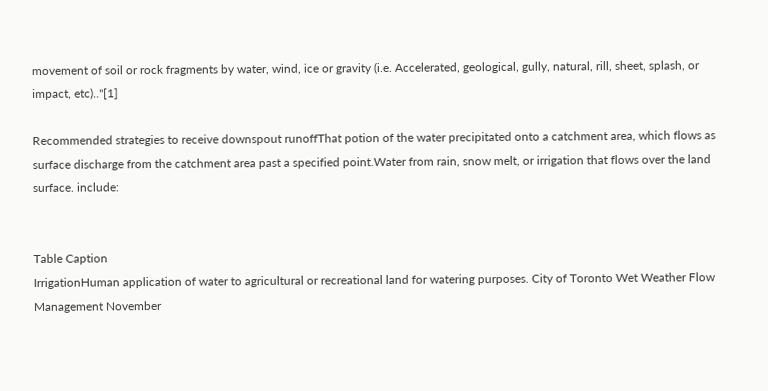movement of soil or rock fragments by water, wind, ice or gravity (i.e. Accelerated, geological, gully, natural, rill, sheet, splash, or impact, etc).."[1]

Recommended strategies to receive downspout runoffThat potion of the water precipitated onto a catchment area, which flows as surface discharge from the catchment area past a specified point.Water from rain, snow melt, or irrigation that flows over the land surface. include:


Table Caption
IrrigationHuman application of water to agricultural or recreational land for watering purposes. City of Toronto Wet Weather Flow Management November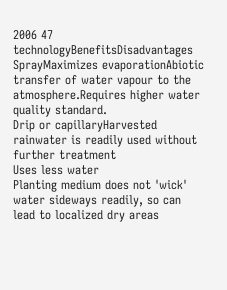2006 47 technologyBenefitsDisadvantages
SprayMaximizes evaporationAbiotic transfer of water vapour to the atmosphere.Requires higher water quality standard.
Drip or capillaryHarvested rainwater is readily used without further treatment
Uses less water
Planting medium does not 'wick' water sideways readily, so can lead to localized dry areas